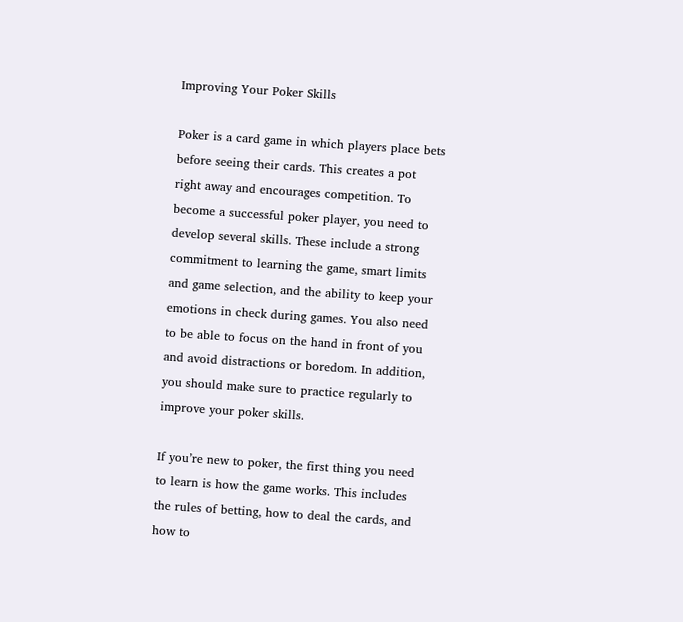Improving Your Poker Skills

Poker is a card game in which players place bets before seeing their cards. This creates a pot right away and encourages competition. To become a successful poker player, you need to develop several skills. These include a strong commitment to learning the game, smart limits and game selection, and the ability to keep your emotions in check during games. You also need to be able to focus on the hand in front of you and avoid distractions or boredom. In addition, you should make sure to practice regularly to improve your poker skills.

If you’re new to poker, the first thing you need to learn is how the game works. This includes the rules of betting, how to deal the cards, and how to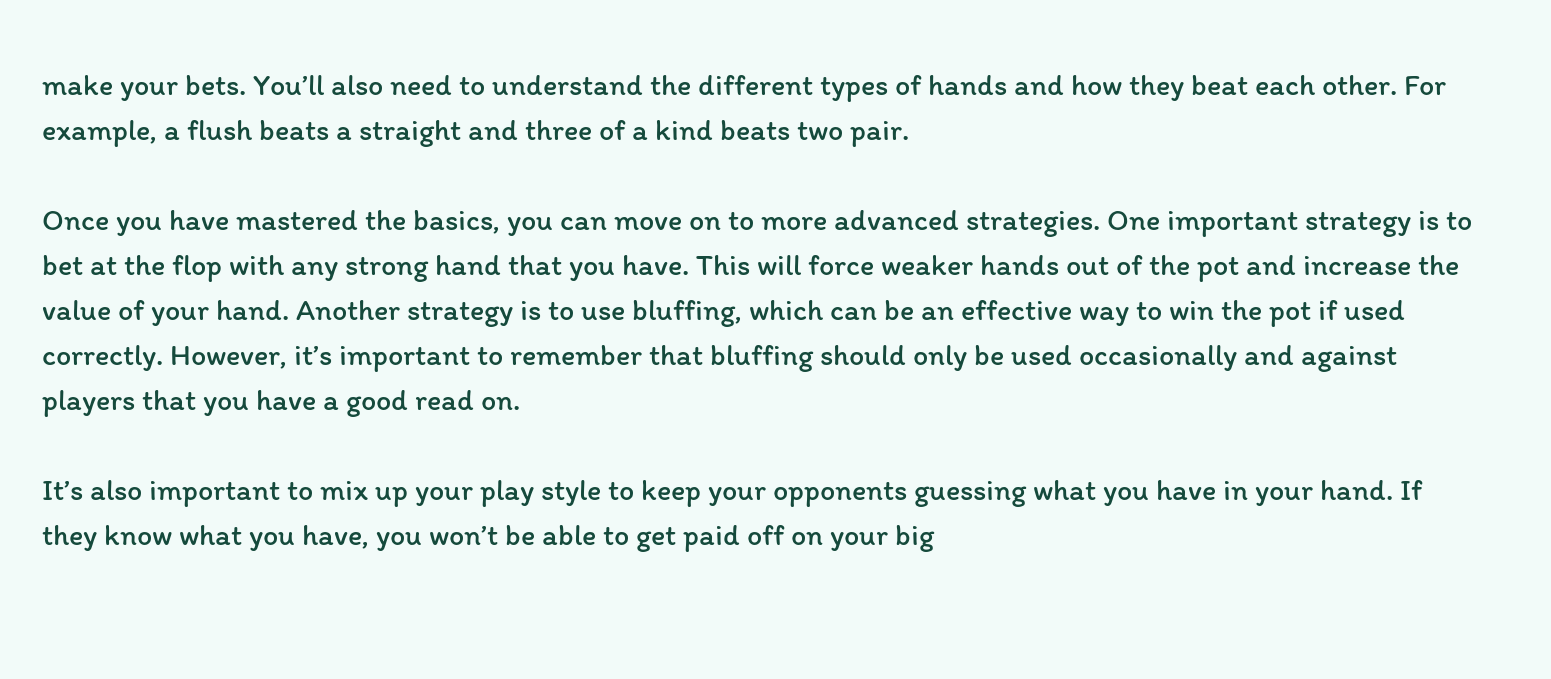make your bets. You’ll also need to understand the different types of hands and how they beat each other. For example, a flush beats a straight and three of a kind beats two pair.

Once you have mastered the basics, you can move on to more advanced strategies. One important strategy is to bet at the flop with any strong hand that you have. This will force weaker hands out of the pot and increase the value of your hand. Another strategy is to use bluffing, which can be an effective way to win the pot if used correctly. However, it’s important to remember that bluffing should only be used occasionally and against players that you have a good read on.

It’s also important to mix up your play style to keep your opponents guessing what you have in your hand. If they know what you have, you won’t be able to get paid off on your big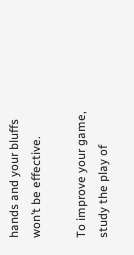hands and your bluffs won’t be effective.

To improve your game, study the play of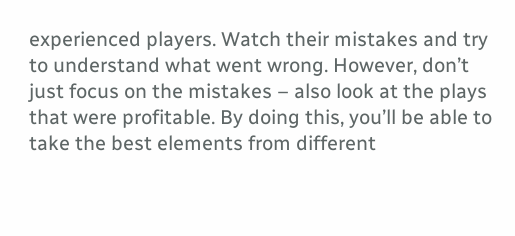experienced players. Watch their mistakes and try to understand what went wrong. However, don’t just focus on the mistakes – also look at the plays that were profitable. By doing this, you’ll be able to take the best elements from different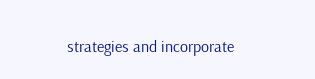strategies and incorporate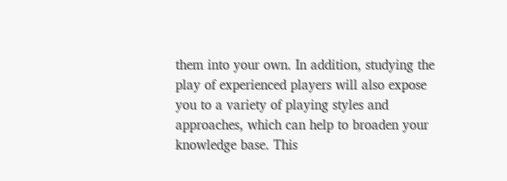them into your own. In addition, studying the play of experienced players will also expose you to a variety of playing styles and approaches, which can help to broaden your knowledge base. This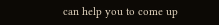can help you to come up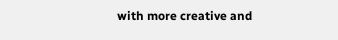with more creative and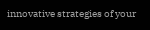innovative strategies of your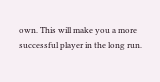own. This will make you a more successful player in the long run.